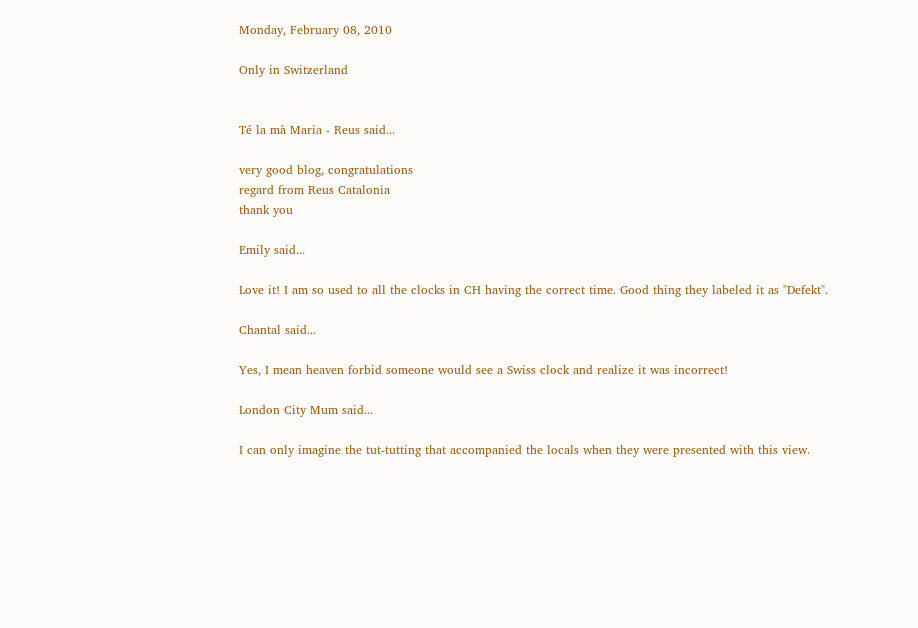Monday, February 08, 2010

Only in Switzerland


Té la mà Maria - Reus said...

very good blog, congratulations
regard from Reus Catalonia
thank you

Emily said...

Love it! I am so used to all the clocks in CH having the correct time. Good thing they labeled it as "Defekt".

Chantal said...

Yes, I mean heaven forbid someone would see a Swiss clock and realize it was incorrect!

London City Mum said...

I can only imagine the tut-tutting that accompanied the locals when they were presented with this view.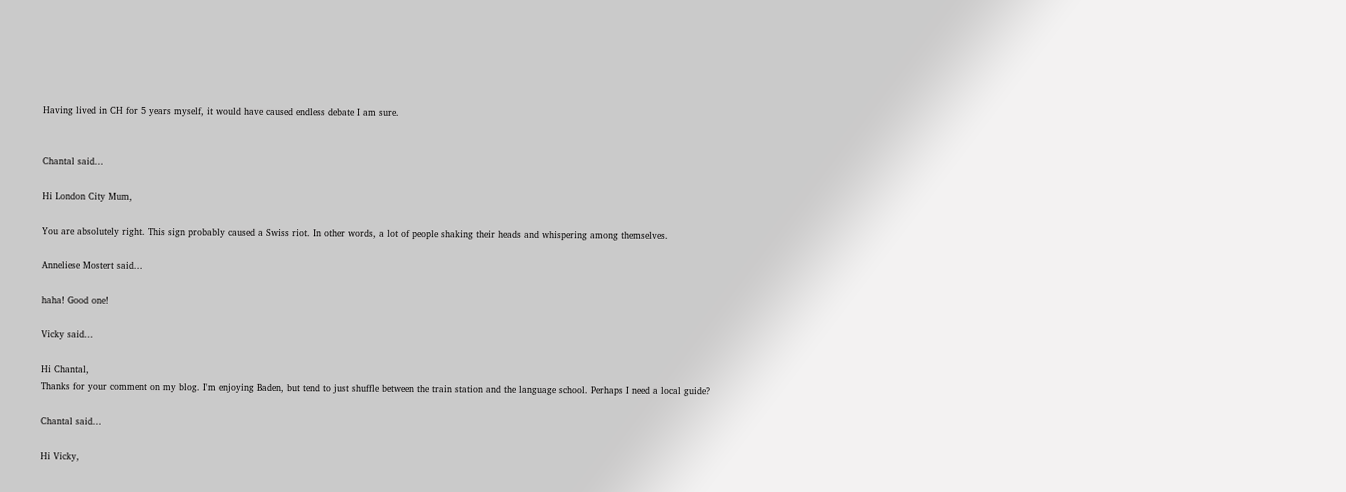Having lived in CH for 5 years myself, it would have caused endless debate I am sure.


Chantal said...

Hi London City Mum,

You are absolutely right. This sign probably caused a Swiss riot. In other words, a lot of people shaking their heads and whispering among themselves.

Anneliese Mostert said...

haha! Good one!

Vicky said...

Hi Chantal,
Thanks for your comment on my blog. I'm enjoying Baden, but tend to just shuffle between the train station and the language school. Perhaps I need a local guide?

Chantal said...

Hi Vicky,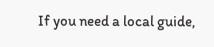If you need a local guide,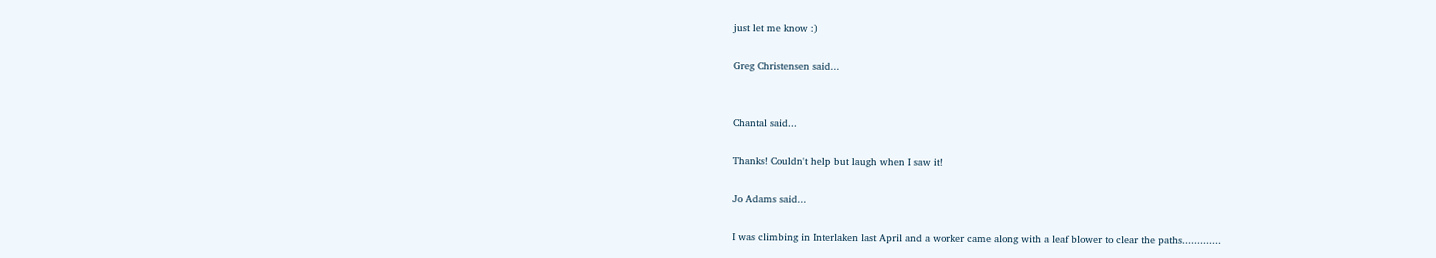just let me know :)

Greg Christensen said...


Chantal said...

Thanks! Couldn't help but laugh when I saw it!

Jo Adams said...

I was climbing in Interlaken last April and a worker came along with a leaf blower to clear the paths.............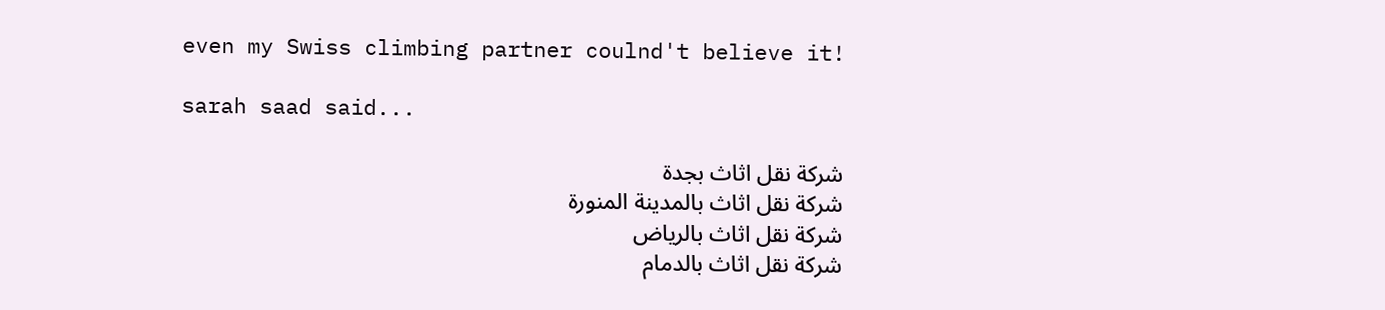even my Swiss climbing partner coulnd't believe it!

sarah saad said...

شركة نقل اثاث بجدة
شركة نقل اثاث بالمدينة المنورة
شركة نقل اثاث بالرياض
شركة نقل اثاث بالدمام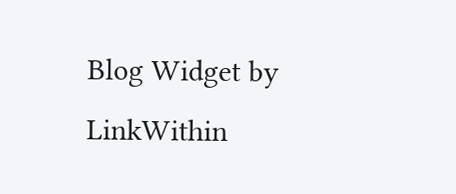Blog Widget by LinkWithin